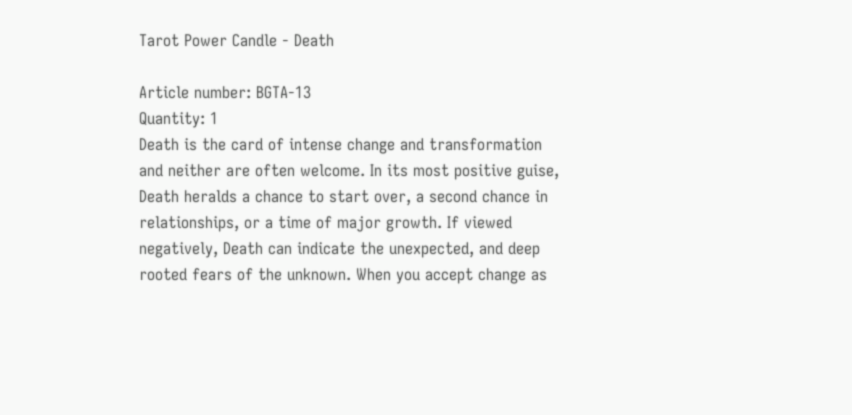Tarot Power Candle - Death

Article number: BGTA-13
Quantity: 1
Death is the card of intense change and transformation and neither are often welcome. In its most positive guise, Death heralds a chance to start over, a second chance in relationships, or a time of major growth. If viewed negatively, Death can indicate the unexpected, and deep rooted fears of the unknown. When you accept change as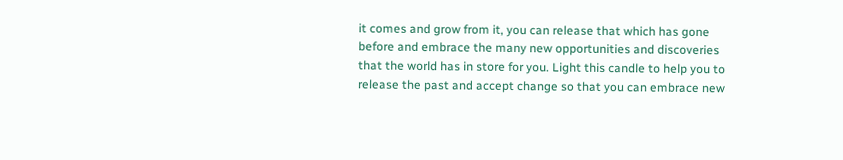it comes and grow from it, you can release that which has gone before and embrace the many new opportunities and discoveries that the world has in store for you. Light this candle to help you to release the past and accept change so that you can embrace new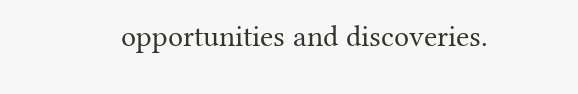opportunities and discoveries.